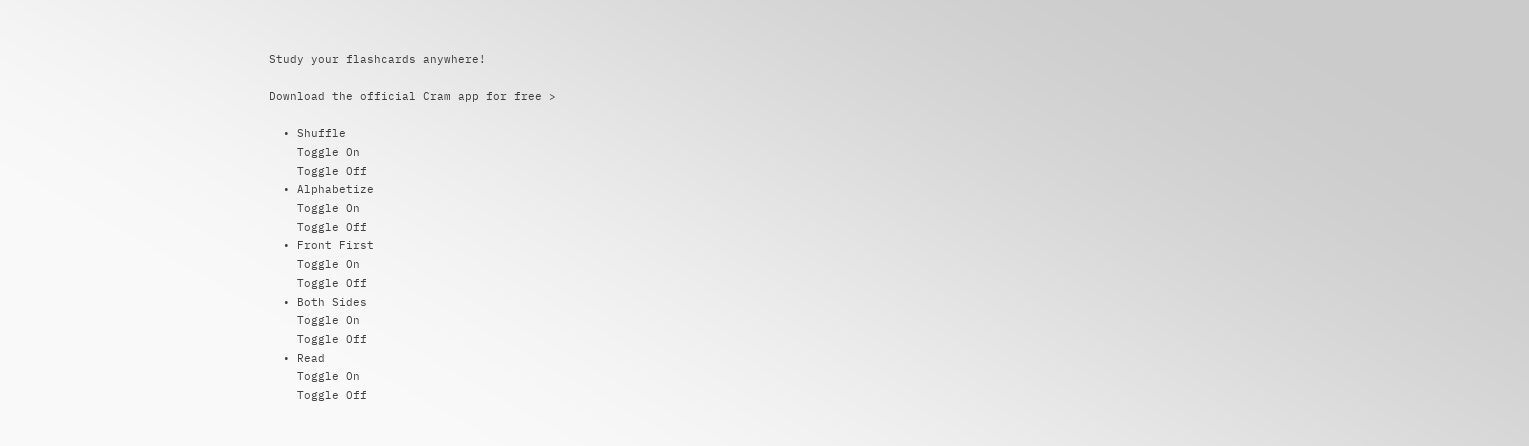Study your flashcards anywhere!

Download the official Cram app for free >

  • Shuffle
    Toggle On
    Toggle Off
  • Alphabetize
    Toggle On
    Toggle Off
  • Front First
    Toggle On
    Toggle Off
  • Both Sides
    Toggle On
    Toggle Off
  • Read
    Toggle On
    Toggle Off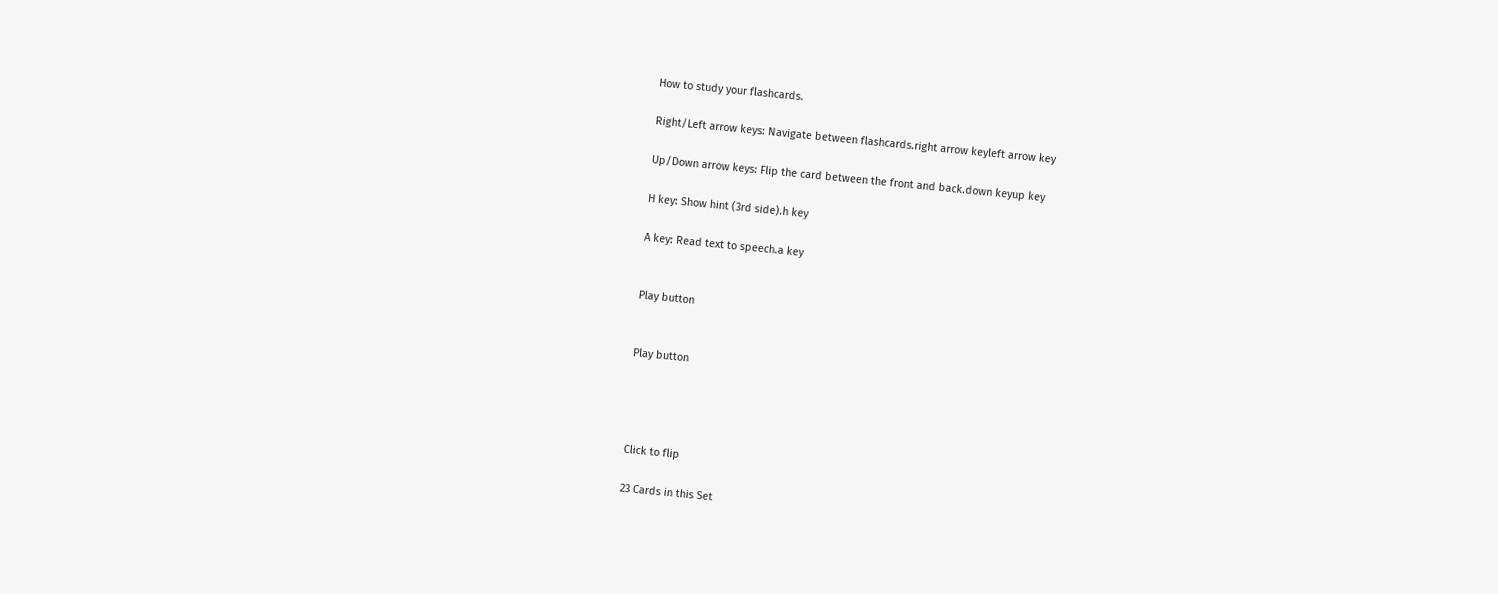How to study your flashcards.

Right/Left arrow keys: Navigate between flashcards.right arrow keyleft arrow key

Up/Down arrow keys: Flip the card between the front and back.down keyup key

H key: Show hint (3rd side).h key

A key: Read text to speech.a key


Play button


Play button




Click to flip

23 Cards in this Set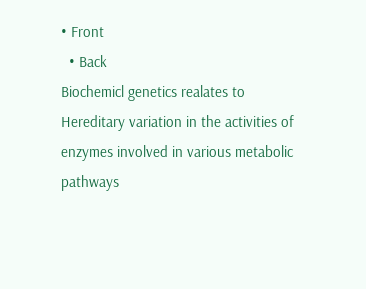• Front
  • Back
Biochemicl genetics realates to
Hereditary variation in the activities of enzymes involved in various metabolic pathways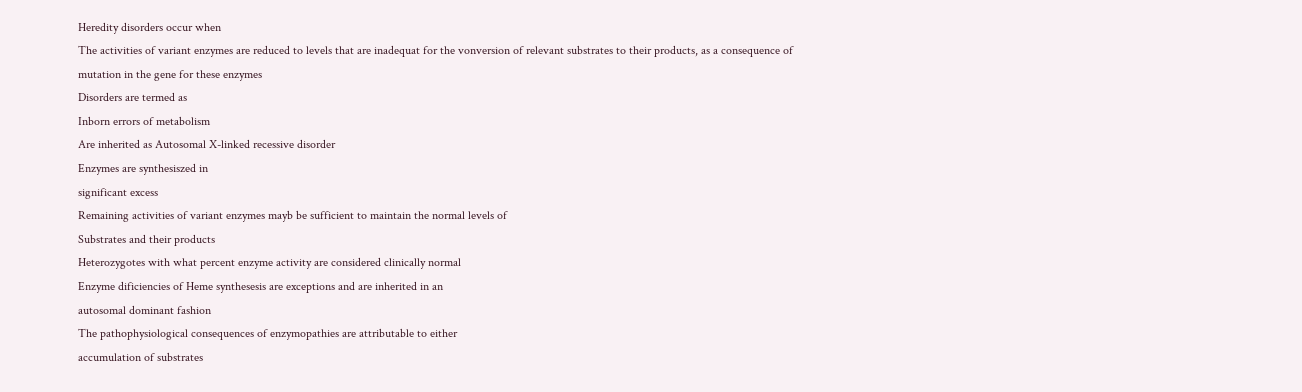Heredity disorders occur when
The activities of variant enzymes are reduced to levels that are inadequat for the vonversion of relevant substrates to their products, as a consequence of mutation in the gene for these enzymes
Disorders are termed as
Inborn errors of metabolism
Are inherited as Autosomal X-linked recessive disorder
Enzymes are synthesiszed in
significant excess
Remaining activities of variant enzymes mayb be sufficient to maintain the normal levels of
Substrates and their products
Heterozygotes with what percent enzyme activity are considered clinically normal
Enzyme dificiencies of Heme synthesesis are exceptions and are inherited in an
autosomal dominant fashion
The pathophysiological consequences of enzymopathies are attributable to either
accumulation of substrates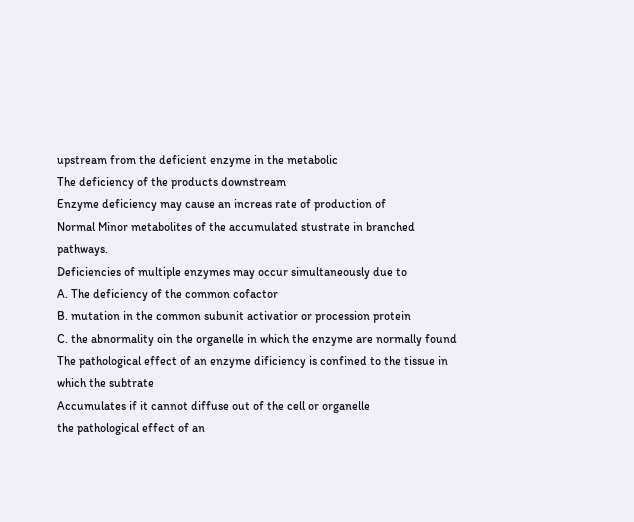upstream from the deficient enzyme in the metabolic
The deficiency of the products downstream
Enzyme deficiency may cause an increas rate of production of
Normal Minor metabolites of the accumulated stustrate in branched pathways.
Deficiencies of multiple enzymes may occur simultaneously due to
A. The deficiency of the common cofactor
B. mutation in the common subunit activatior or procession protein
C. the abnormality oin the organelle in which the enzyme are normally found
The pathological effect of an enzyme dificiency is confined to the tissue in which the subtrate
Accumulates if it cannot diffuse out of the cell or organelle
the pathological effect of an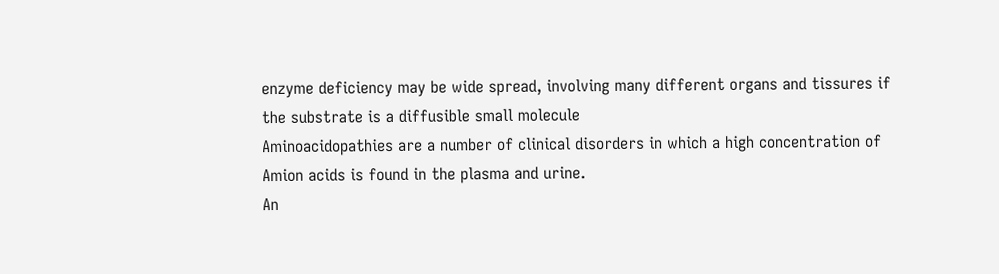enzyme deficiency may be wide spread, involving many different organs and tissures if
the substrate is a diffusible small molecule
Aminoacidopathies are a number of clinical disorders in which a high concentration of
Amion acids is found in the plasma and urine.
An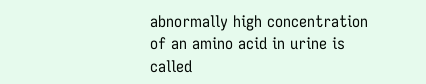abnormally high concentration of an amino acid in urine is called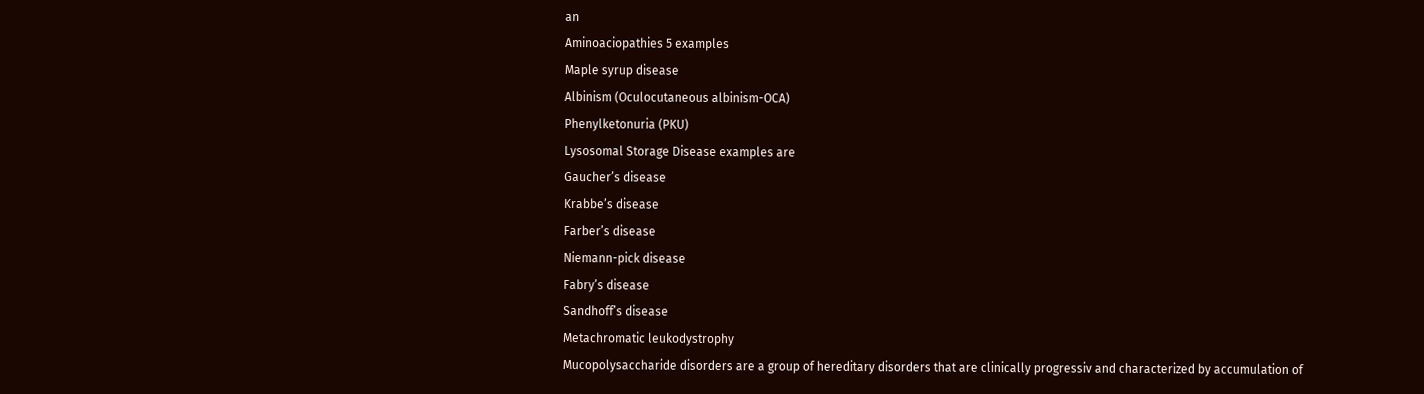an
Aminoaciopathies 5 examples
Maple syrup disease
Albinism (Oculocutaneous albinism-OCA)
Phenylketonuria (PKU)
Lysosomal Storage Disease examples are
Gaucher’s disease
Krabbe’s disease
Farber’s disease
Niemann-pick disease
Fabry’s disease
Sandhoff’s disease
Metachromatic leukodystrophy
Mucopolysaccharide disorders are a group of hereditary disorders that are clinically progressiv and characterized by accumulation of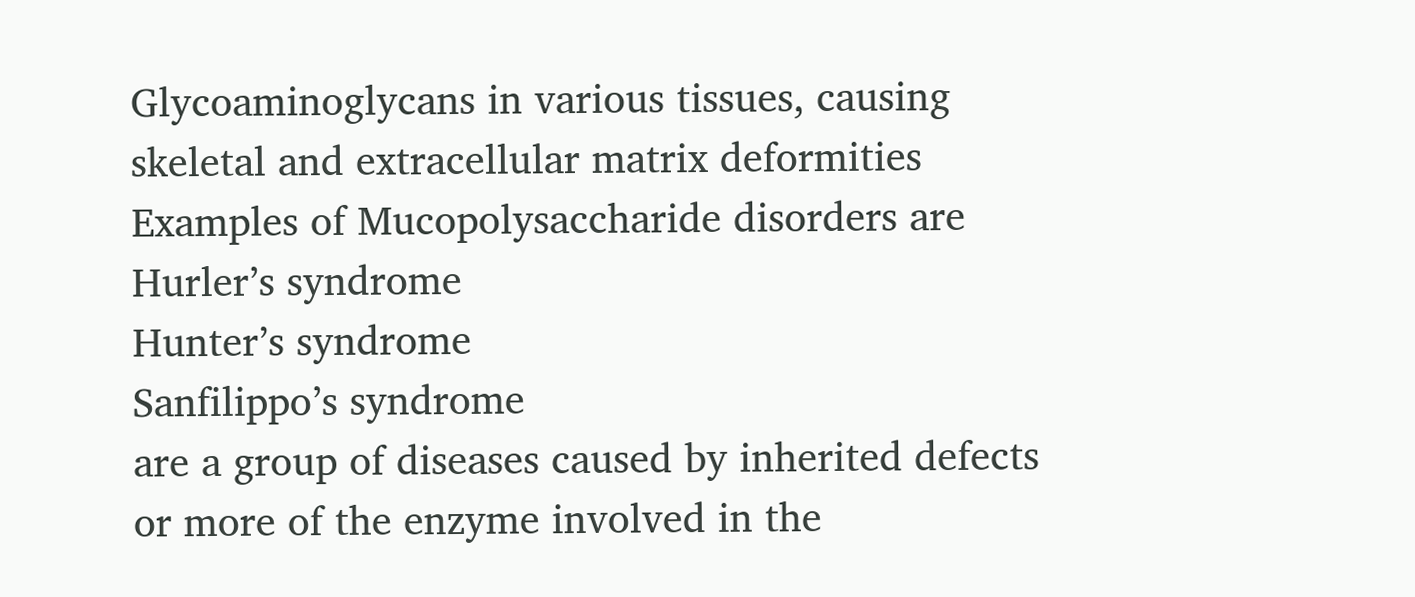Glycoaminoglycans in various tissues, causing skeletal and extracellular matrix deformities
Examples of Mucopolysaccharide disorders are
Hurler’s syndrome
Hunter’s syndrome
Sanfilippo’s syndrome
are a group of diseases caused by inherited defects or more of the enzyme involved in the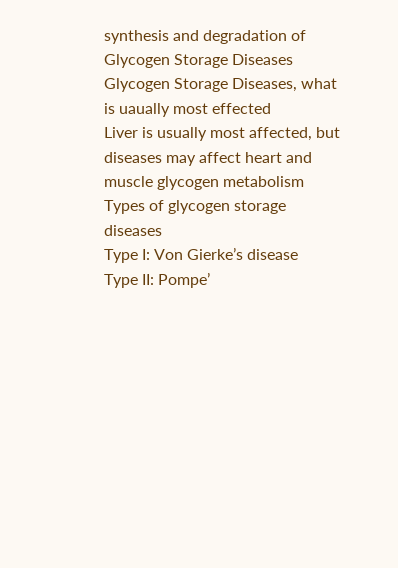synthesis and degradation of
Glycogen Storage Diseases
Glycogen Storage Diseases, what is uaually most effected
Liver is usually most affected, but diseases may affect heart and muscle glycogen metabolism
Types of glycogen storage diseases
Type I: Von Gierke’s disease
Type II: Pompe’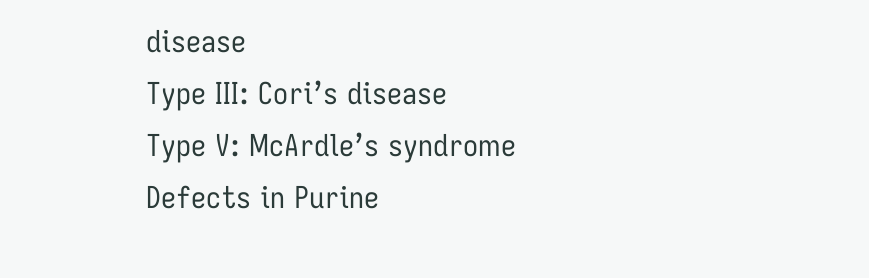disease
Type III: Cori’s disease
Type V: McArdle’s syndrome
Defects in Purine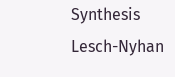Synthesis
Lesch-Nyhan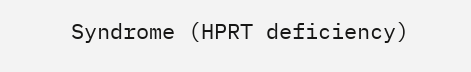Syndrome (HPRT deficiency)